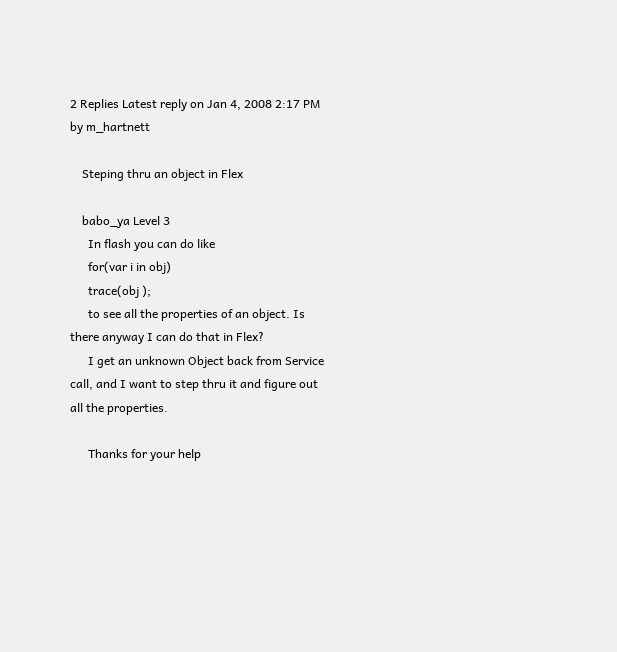2 Replies Latest reply on Jan 4, 2008 2:17 PM by m_hartnett

    Steping thru an object in Flex

    babo_ya Level 3
      In flash you can do like
      for(var i in obj)
      trace(obj );
      to see all the properties of an object. Is there anyway I can do that in Flex?
      I get an unknown Object back from Service call, and I want to step thru it and figure out all the properties.

      Thanks for your help